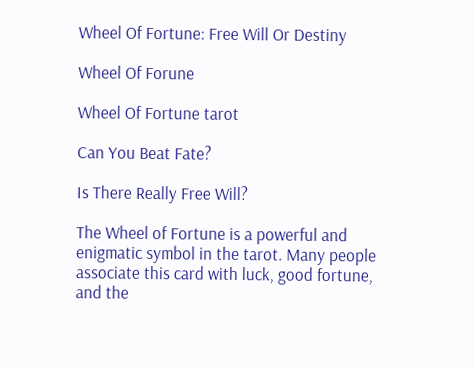Wheel Of Fortune: Free Will Or Destiny

Wheel Of Forune

Wheel Of Fortune tarot

Can You Beat Fate?

Is There Really Free Will?

The Wheel of Fortune is a powerful and enigmatic symbol in the tarot. Many people associate this card with luck, good fortune, and the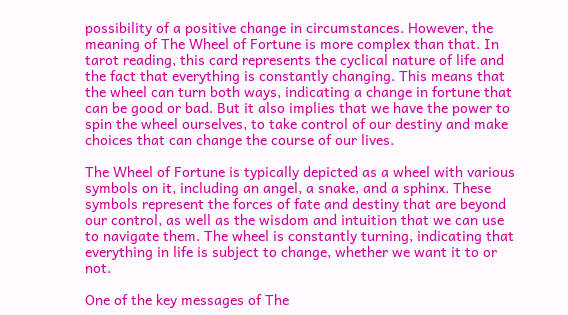possibility of a positive change in circumstances. However, the meaning of The Wheel of Fortune is more complex than that. In tarot reading, this card represents the cyclical nature of life and the fact that everything is constantly changing. This means that the wheel can turn both ways, indicating a change in fortune that can be good or bad. But it also implies that we have the power to spin the wheel ourselves, to take control of our destiny and make choices that can change the course of our lives.

The Wheel of Fortune is typically depicted as a wheel with various symbols on it, including an angel, a snake, and a sphinx. These symbols represent the forces of fate and destiny that are beyond our control, as well as the wisdom and intuition that we can use to navigate them. The wheel is constantly turning, indicating that everything in life is subject to change, whether we want it to or not.

One of the key messages of The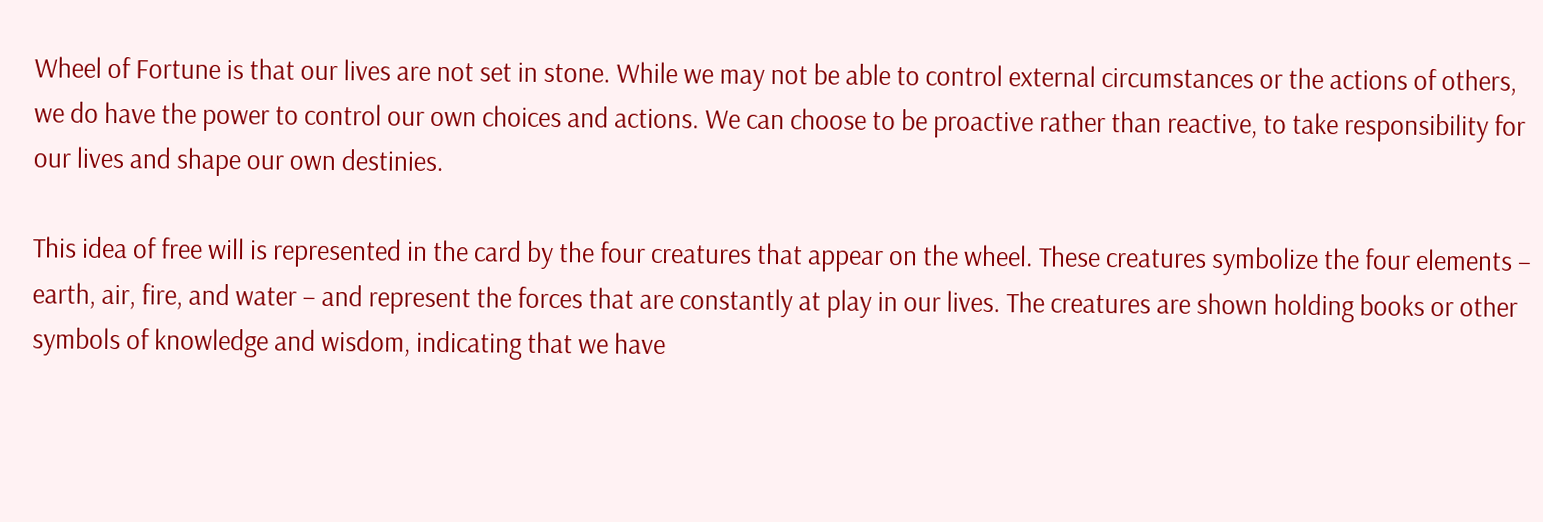Wheel of Fortune is that our lives are not set in stone. While we may not be able to control external circumstances or the actions of others, we do have the power to control our own choices and actions. We can choose to be proactive rather than reactive, to take responsibility for our lives and shape our own destinies.

This idea of free will is represented in the card by the four creatures that appear on the wheel. These creatures symbolize the four elements – earth, air, fire, and water – and represent the forces that are constantly at play in our lives. The creatures are shown holding books or other symbols of knowledge and wisdom, indicating that we have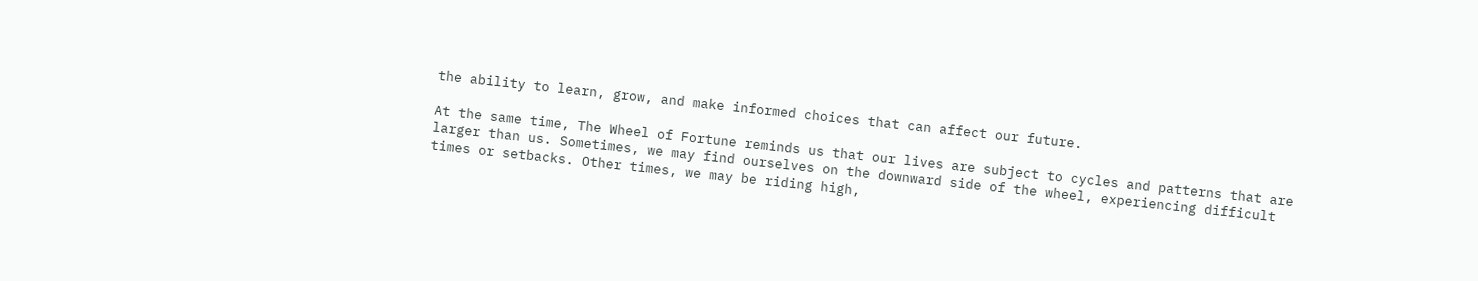the ability to learn, grow, and make informed choices that can affect our future.

At the same time, The Wheel of Fortune reminds us that our lives are subject to cycles and patterns that are larger than us. Sometimes, we may find ourselves on the downward side of the wheel, experiencing difficult times or setbacks. Other times, we may be riding high,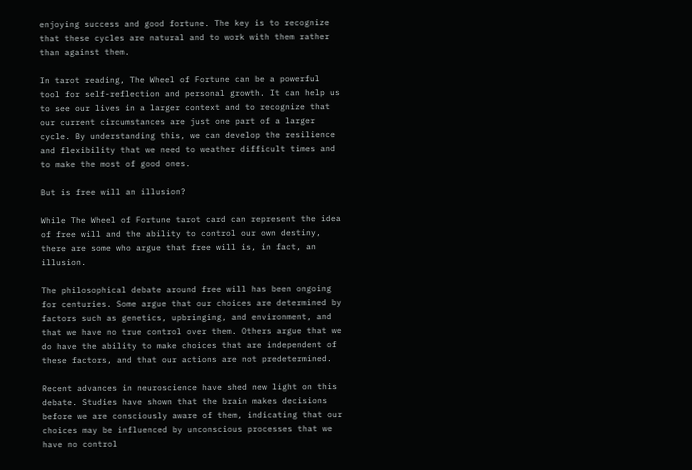enjoying success and good fortune. The key is to recognize that these cycles are natural and to work with them rather than against them.

In tarot reading, The Wheel of Fortune can be a powerful tool for self-reflection and personal growth. It can help us to see our lives in a larger context and to recognize that our current circumstances are just one part of a larger cycle. By understanding this, we can develop the resilience and flexibility that we need to weather difficult times and to make the most of good ones.

But is free will an illusion?

While The Wheel of Fortune tarot card can represent the idea of free will and the ability to control our own destiny, there are some who argue that free will is, in fact, an illusion.

The philosophical debate around free will has been ongoing for centuries. Some argue that our choices are determined by factors such as genetics, upbringing, and environment, and that we have no true control over them. Others argue that we do have the ability to make choices that are independent of these factors, and that our actions are not predetermined.

Recent advances in neuroscience have shed new light on this debate. Studies have shown that the brain makes decisions before we are consciously aware of them, indicating that our choices may be influenced by unconscious processes that we have no control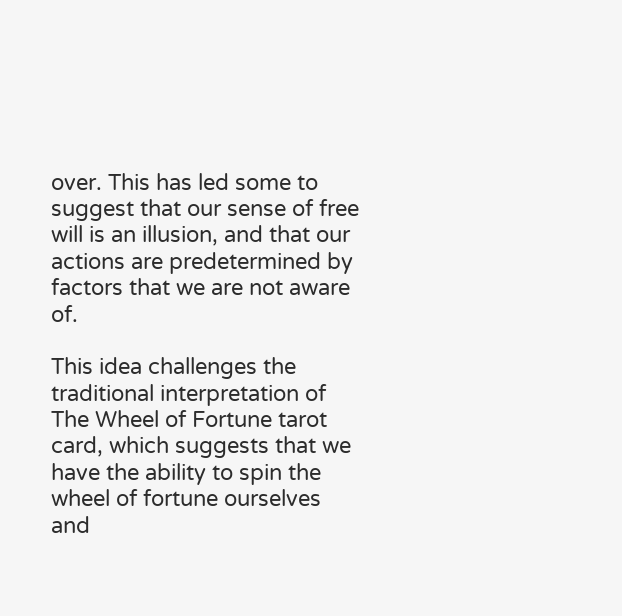over. This has led some to suggest that our sense of free will is an illusion, and that our actions are predetermined by factors that we are not aware of.

This idea challenges the traditional interpretation of The Wheel of Fortune tarot card, which suggests that we have the ability to spin the wheel of fortune ourselves and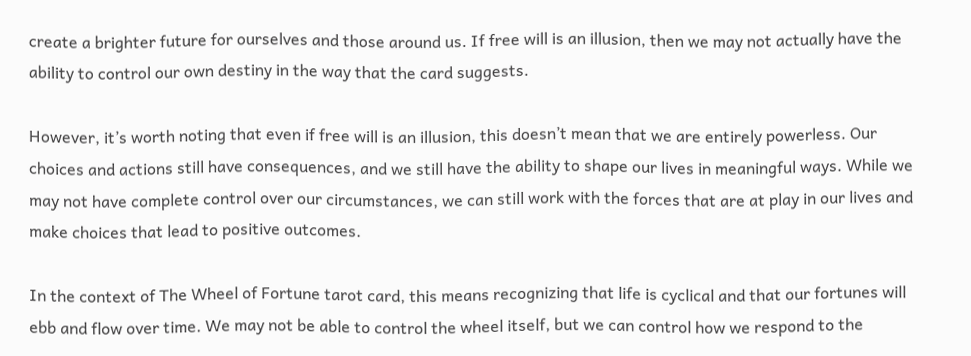create a brighter future for ourselves and those around us. If free will is an illusion, then we may not actually have the ability to control our own destiny in the way that the card suggests.

However, it’s worth noting that even if free will is an illusion, this doesn’t mean that we are entirely powerless. Our choices and actions still have consequences, and we still have the ability to shape our lives in meaningful ways. While we may not have complete control over our circumstances, we can still work with the forces that are at play in our lives and make choices that lead to positive outcomes.

In the context of The Wheel of Fortune tarot card, this means recognizing that life is cyclical and that our fortunes will ebb and flow over time. We may not be able to control the wheel itself, but we can control how we respond to the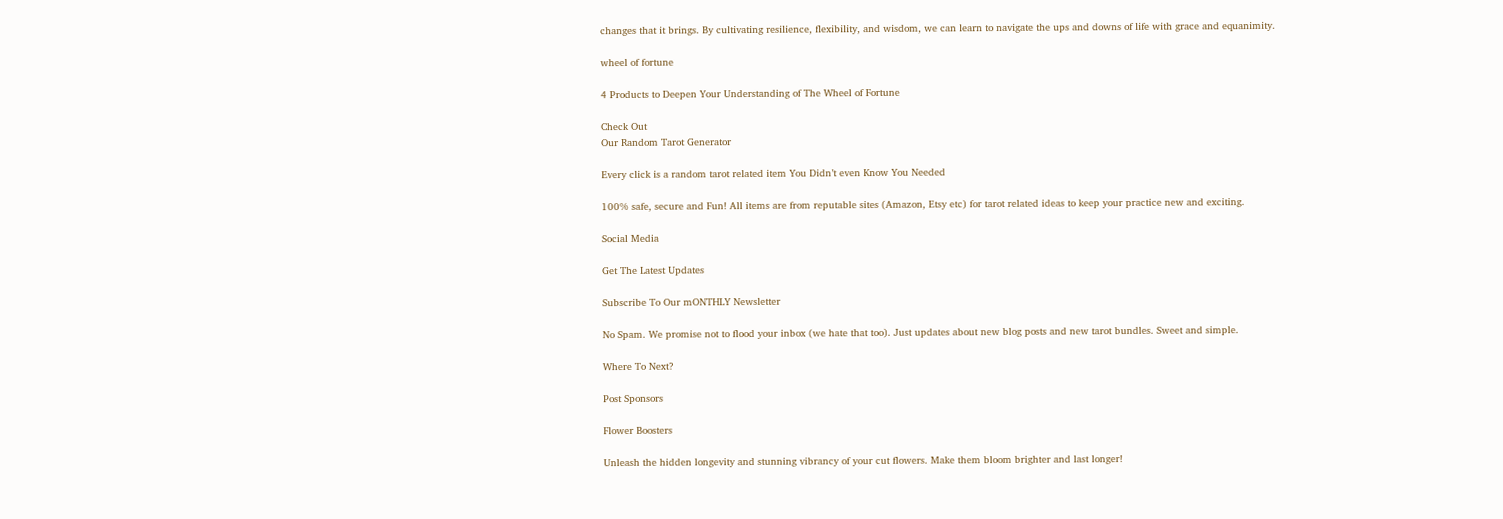changes that it brings. By cultivating resilience, flexibility, and wisdom, we can learn to navigate the ups and downs of life with grace and equanimity.

wheel of fortune

4 Products to Deepen Your Understanding of The Wheel of Fortune

Check Out
Our Random Tarot Generator

Every click is a random tarot related item You Didn’t even Know You Needed

100% safe, secure and Fun! All items are from reputable sites (Amazon, Etsy etc) for tarot related ideas to keep your practice new and exciting.

Social Media

Get The Latest Updates

Subscribe To Our mONTHLY Newsletter

No Spam. We promise not to flood your inbox (we hate that too). Just updates about new blog posts and new tarot bundles. Sweet and simple.

Where To Next?

Post Sponsors

Flower Boosters

Unleash the hidden longevity and stunning vibrancy of your cut flowers. Make them bloom brighter and last longer!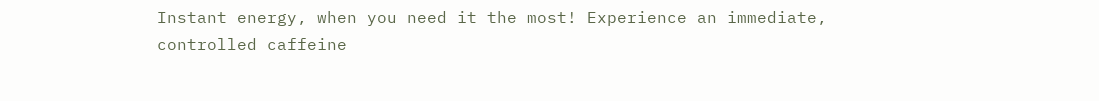Instant energy, when you need it the most! Experience an immediate, controlled caffeine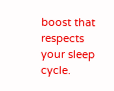boost that respects your sleep cycle.